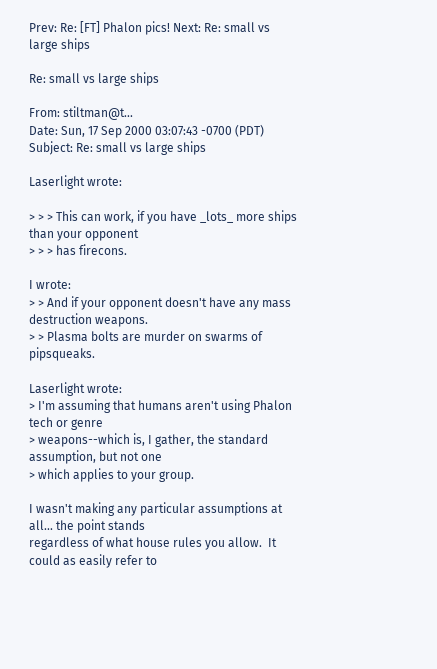Prev: Re: [FT] Phalon pics! Next: Re: small vs large ships

Re: small vs large ships

From: stiltman@t...
Date: Sun, 17 Sep 2000 03:07:43 -0700 (PDT)
Subject: Re: small vs large ships

Laserlight wrote:

> > > This can work, if you have _lots_ more ships than your opponent
> > > has firecons.

I wrote:
> > And if your opponent doesn't have any mass destruction weapons.
> > Plasma bolts are murder on swarms of pipsqueaks.

Laserlight wrote:
> I'm assuming that humans aren't using Phalon tech or genre
> weapons--which is, I gather, the standard assumption, but not one
> which applies to your group.

I wasn't making any particular assumptions at all... the point stands
regardless of what house rules you allow.  It could as easily refer to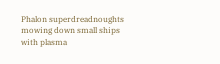Phalon superdreadnoughts mowing down small ships with plasma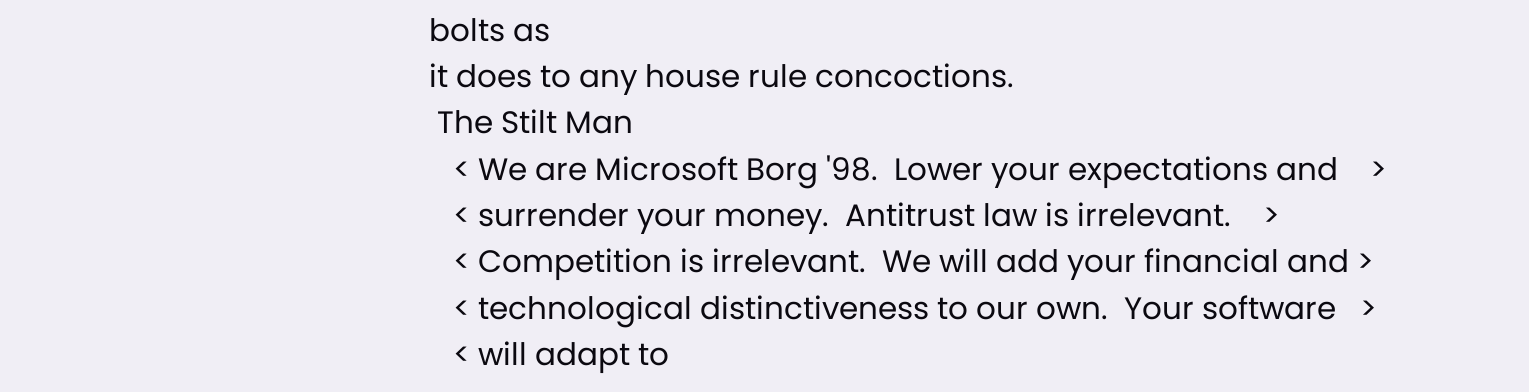bolts as
it does to any house rule concoctions.
 The Stilt Man
   < We are Microsoft Borg '98.  Lower your expectations and    >
   < surrender your money.  Antitrust law is irrelevant.    >
   < Competition is irrelevant.  We will add your financial and >
   < technological distinctiveness to our own.  Your software   >
   < will adapt to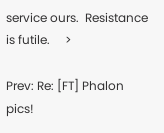service ours.  Resistance is futile.     >

Prev: Re: [FT] Phalon pics!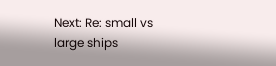Next: Re: small vs large ships